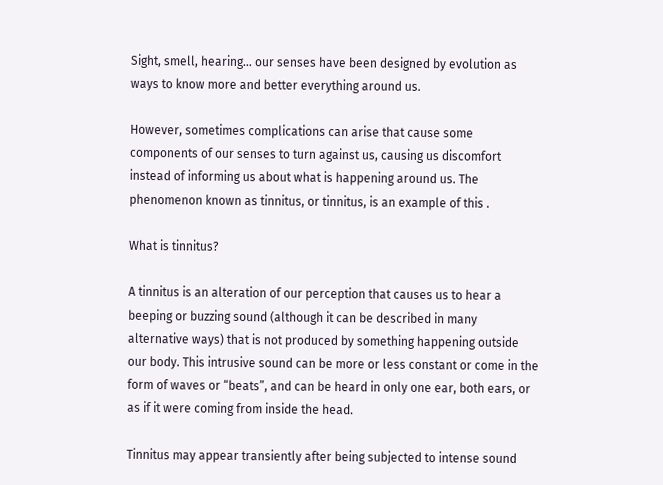Sight, smell, hearing… our senses have been designed by evolution as ways to know more and better everything around us.

However, sometimes complications can arise that cause some components of our senses to turn against us, causing us discomfort instead of informing us about what is happening around us. The phenomenon known as tinnitus, or tinnitus, is an example of this .

What is tinnitus?

A tinnitus is an alteration of our perception that causes us to hear a beeping or buzzing sound (although it can be described in many alternative ways) that is not produced by something happening outside our body. This intrusive sound can be more or less constant or come in the form of waves or “beats”, and can be heard in only one ear, both ears, or as if it were coming from inside the head.

Tinnitus may appear transiently after being subjected to intense sound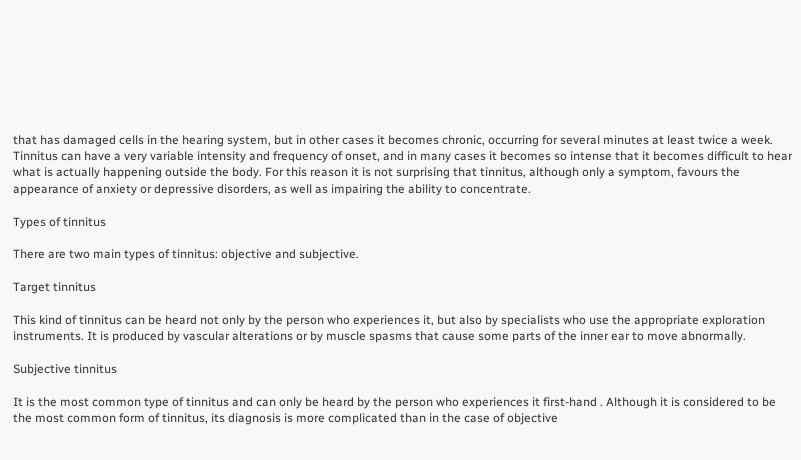that has damaged cells in the hearing system, but in other cases it becomes chronic, occurring for several minutes at least twice a week. Tinnitus can have a very variable intensity and frequency of onset, and in many cases it becomes so intense that it becomes difficult to hear what is actually happening outside the body. For this reason it is not surprising that tinnitus, although only a symptom, favours the appearance of anxiety or depressive disorders, as well as impairing the ability to concentrate.

Types of tinnitus

There are two main types of tinnitus: objective and subjective.

Target tinnitus

This kind of tinnitus can be heard not only by the person who experiences it, but also by specialists who use the appropriate exploration instruments. It is produced by vascular alterations or by muscle spasms that cause some parts of the inner ear to move abnormally.

Subjective tinnitus

It is the most common type of tinnitus and can only be heard by the person who experiences it first-hand . Although it is considered to be the most common form of tinnitus, its diagnosis is more complicated than in the case of objective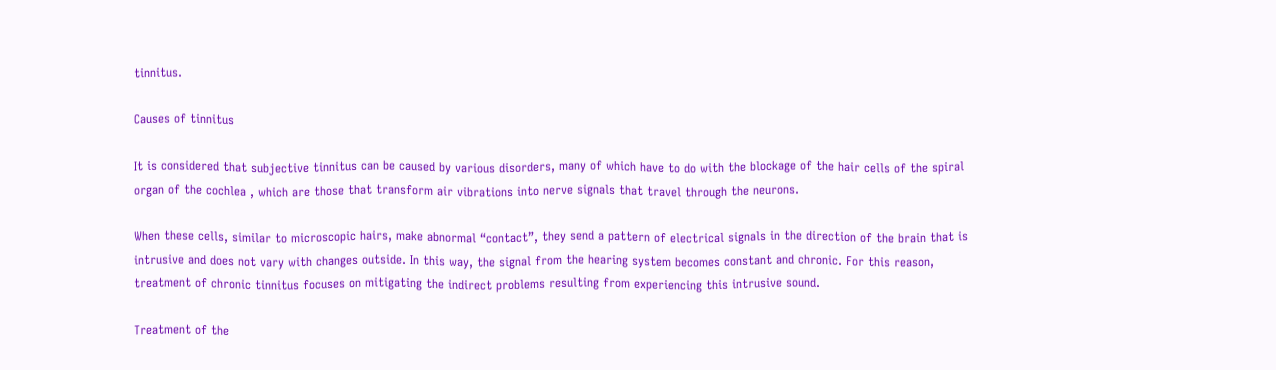tinnitus.

Causes of tinnitus

It is considered that subjective tinnitus can be caused by various disorders, many of which have to do with the blockage of the hair cells of the spiral organ of the cochlea , which are those that transform air vibrations into nerve signals that travel through the neurons.

When these cells, similar to microscopic hairs, make abnormal “contact”, they send a pattern of electrical signals in the direction of the brain that is intrusive and does not vary with changes outside. In this way, the signal from the hearing system becomes constant and chronic. For this reason, treatment of chronic tinnitus focuses on mitigating the indirect problems resulting from experiencing this intrusive sound.

Treatment of the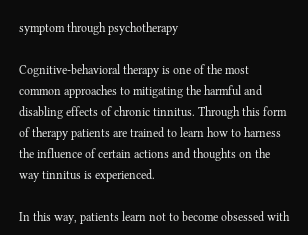symptom through psychotherapy

Cognitive-behavioral therapy is one of the most common approaches to mitigating the harmful and disabling effects of chronic tinnitus. Through this form of therapy patients are trained to learn how to harness the influence of certain actions and thoughts on the way tinnitus is experienced.

In this way, patients learn not to become obsessed with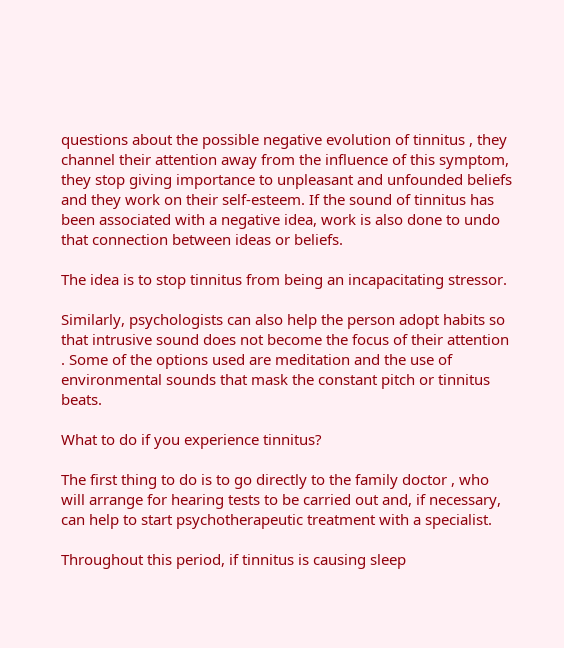questions about the possible negative evolution of tinnitus , they channel their attention away from the influence of this symptom, they stop giving importance to unpleasant and unfounded beliefs and they work on their self-esteem. If the sound of tinnitus has been associated with a negative idea, work is also done to undo that connection between ideas or beliefs.

The idea is to stop tinnitus from being an incapacitating stressor.

Similarly, psychologists can also help the person adopt habits so that intrusive sound does not become the focus of their attention . Some of the options used are meditation and the use of environmental sounds that mask the constant pitch or tinnitus beats.

What to do if you experience tinnitus?

The first thing to do is to go directly to the family doctor , who will arrange for hearing tests to be carried out and, if necessary, can help to start psychotherapeutic treatment with a specialist.

Throughout this period, if tinnitus is causing sleep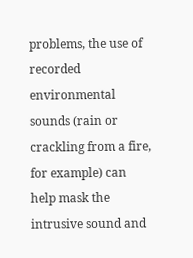problems, the use of recorded environmental sounds (rain or crackling from a fire, for example) can help mask the intrusive sound and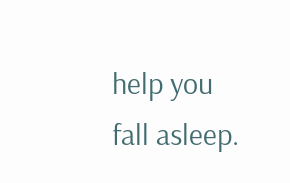help you fall asleep.